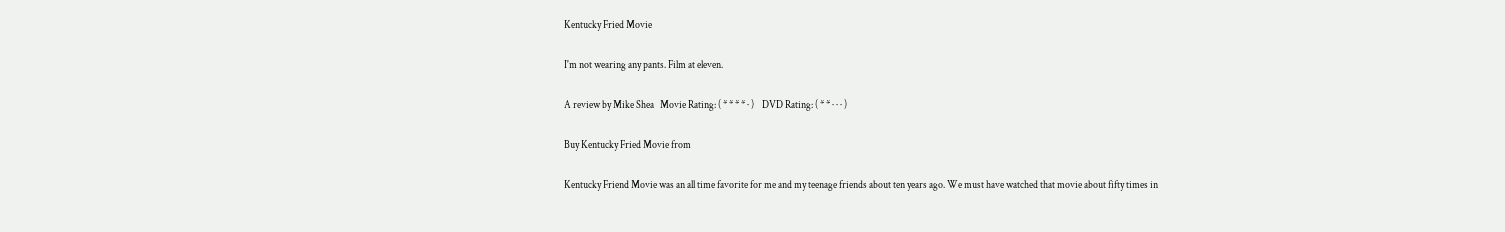Kentucky Fried Movie

I'm not wearing any pants. Film at eleven.

A review by Mike Shea   Movie Rating: ( * * * * · )    DVD Rating: ( * * · · · )

Buy Kentucky Fried Movie from

Kentucky Friend Movie was an all time favorite for me and my teenage friends about ten years ago. We must have watched that movie about fifty times in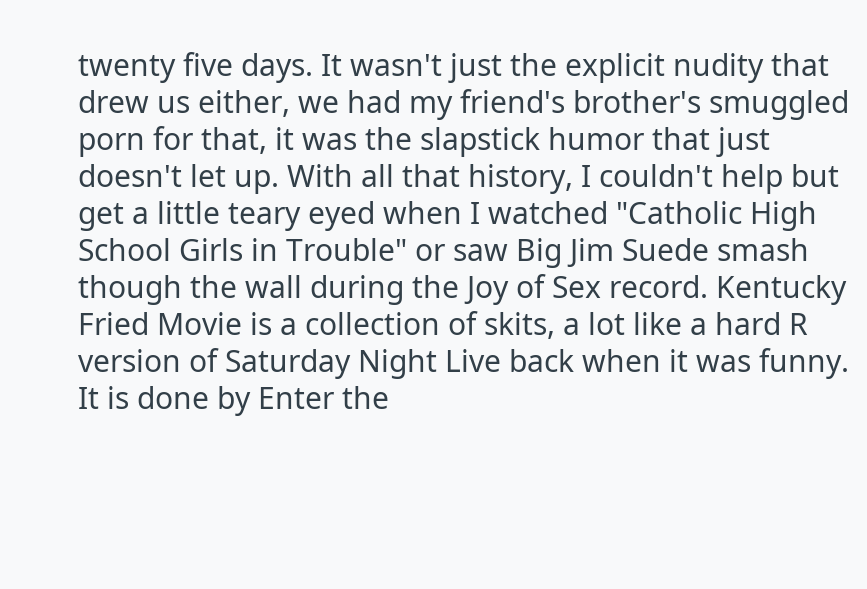twenty five days. It wasn't just the explicit nudity that drew us either, we had my friend's brother's smuggled porn for that, it was the slapstick humor that just doesn't let up. With all that history, I couldn't help but get a little teary eyed when I watched "Catholic High School Girls in Trouble" or saw Big Jim Suede smash though the wall during the Joy of Sex record. Kentucky Fried Movie is a collection of skits, a lot like a hard R version of Saturday Night Live back when it was funny. It is done by Enter the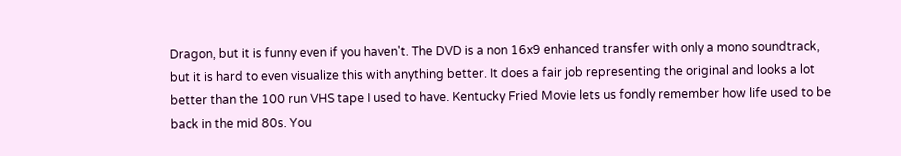Dragon, but it is funny even if you haven't. The DVD is a non 16x9 enhanced transfer with only a mono soundtrack, but it is hard to even visualize this with anything better. It does a fair job representing the original and looks a lot better than the 100 run VHS tape I used to have. Kentucky Fried Movie lets us fondly remember how life used to be back in the mid 80s. You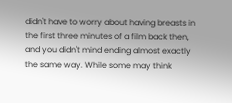didn't have to worry about having breasts in the first three minutes of a film back then, and you didn't mind ending almost exactly the same way. While some may think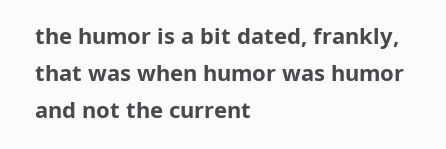the humor is a bit dated, frankly, that was when humor was humor and not the current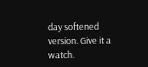day softened version. Give it a watch.